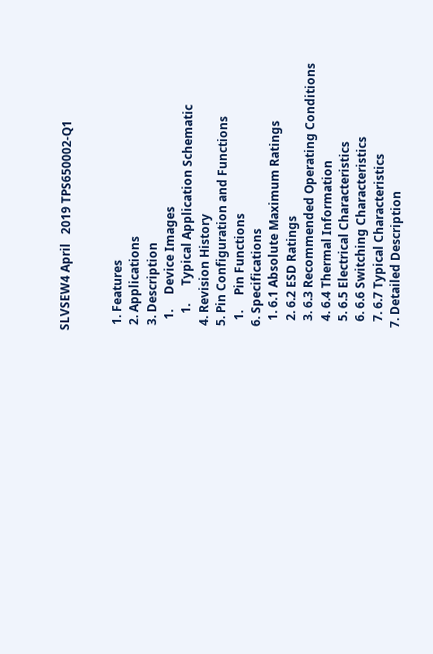SLVSEW4 April   2019 TPS650002-Q1


  1. Features
  2. Applications
  3. Description
    1.     Device Images
      1.      Typical Application Schematic
  4. Revision History
  5. Pin Configuration and Functions
    1.     Pin Functions
  6. Specifications
    1. 6.1 Absolute Maximum Ratings
    2. 6.2 ESD Ratings
    3. 6.3 Recommended Operating Conditions
    4. 6.4 Thermal Information
    5. 6.5 Electrical Characteristics
    6. 6.6 Switching Characteristics
    7. 6.7 Typical Characteristics
  7. Detailed Description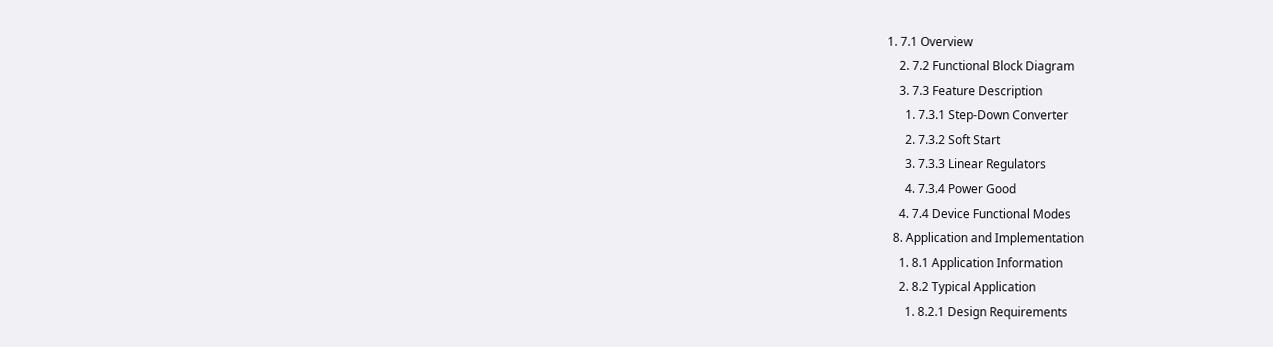1. 7.1 Overview
    2. 7.2 Functional Block Diagram
    3. 7.3 Feature Description
      1. 7.3.1 Step-Down Converter
      2. 7.3.2 Soft Start
      3. 7.3.3 Linear Regulators
      4. 7.3.4 Power Good
    4. 7.4 Device Functional Modes
  8. Application and Implementation
    1. 8.1 Application Information
    2. 8.2 Typical Application
      1. 8.2.1 Design Requirements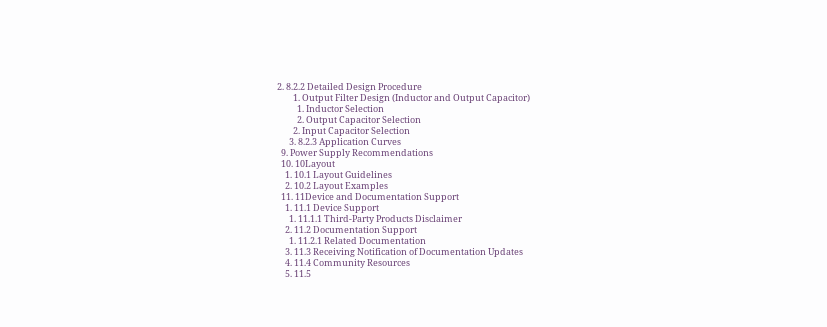2. 8.2.2 Detailed Design Procedure
        1. Output Filter Design (Inductor and Output Capacitor)
          1. Inductor Selection
          2. Output Capacitor Selection
        2. Input Capacitor Selection
      3. 8.2.3 Application Curves
  9. Power Supply Recommendations
  10. 10Layout
    1. 10.1 Layout Guidelines
    2. 10.2 Layout Examples
  11. 11Device and Documentation Support
    1. 11.1 Device Support
      1. 11.1.1 Third-Party Products Disclaimer
    2. 11.2 Documentation Support
      1. 11.2.1 Related Documentation
    3. 11.3 Receiving Notification of Documentation Updates
    4. 11.4 Community Resources
    5. 11.5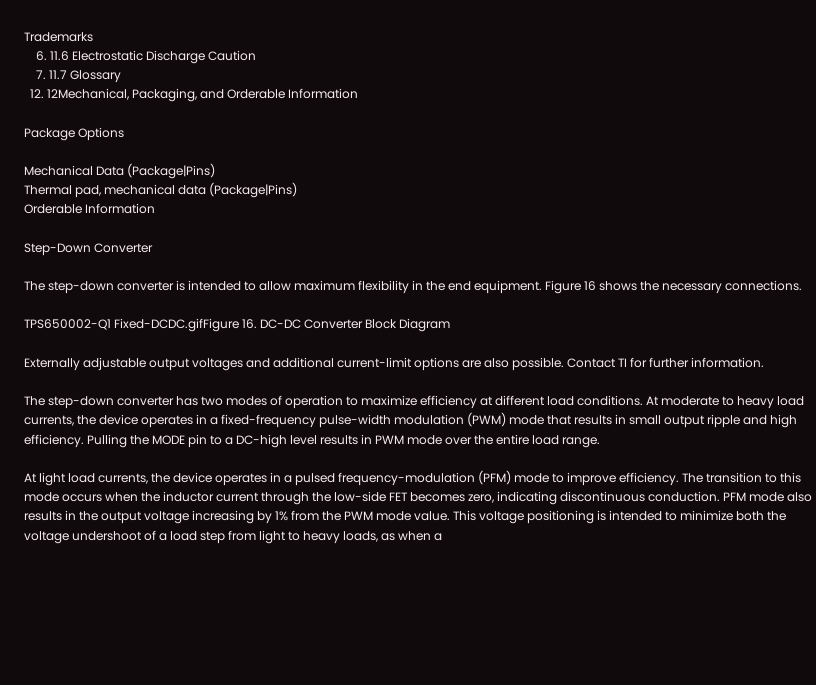Trademarks
    6. 11.6 Electrostatic Discharge Caution
    7. 11.7 Glossary
  12. 12Mechanical, Packaging, and Orderable Information

Package Options

Mechanical Data (Package|Pins)
Thermal pad, mechanical data (Package|Pins)
Orderable Information

Step-Down Converter

The step-down converter is intended to allow maximum flexibility in the end equipment. Figure 16 shows the necessary connections.

TPS650002-Q1 Fixed-DCDC.gifFigure 16. DC-DC Converter Block Diagram

Externally adjustable output voltages and additional current-limit options are also possible. Contact TI for further information.

The step-down converter has two modes of operation to maximize efficiency at different load conditions. At moderate to heavy load currents, the device operates in a fixed-frequency pulse-width modulation (PWM) mode that results in small output ripple and high efficiency. Pulling the MODE pin to a DC-high level results in PWM mode over the entire load range.

At light load currents, the device operates in a pulsed frequency-modulation (PFM) mode to improve efficiency. The transition to this mode occurs when the inductor current through the low-side FET becomes zero, indicating discontinuous conduction. PFM mode also results in the output voltage increasing by 1% from the PWM mode value. This voltage positioning is intended to minimize both the voltage undershoot of a load step from light to heavy loads, as when a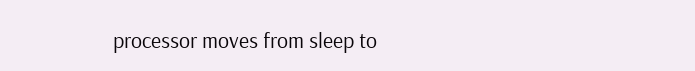processor moves from sleep to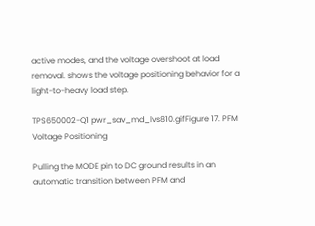active modes, and the voltage overshoot at load removal. shows the voltage positioning behavior for a light-to-heavy load step.

TPS650002-Q1 pwr_sav_md_lvs810.gifFigure 17. PFM Voltage Positioning

Pulling the MODE pin to DC ground results in an automatic transition between PFM and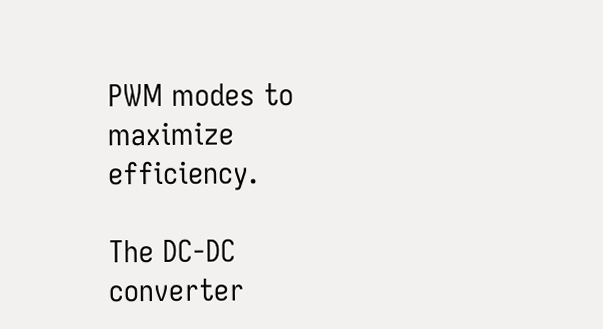PWM modes to maximize efficiency.

The DC-DC converter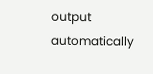output automatically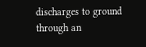discharges to ground through an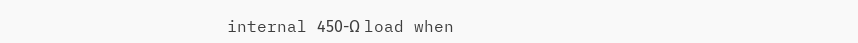internal 450-Ω load when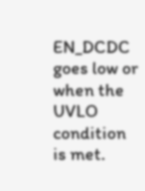EN_DCDC goes low or when the UVLO condition is met.